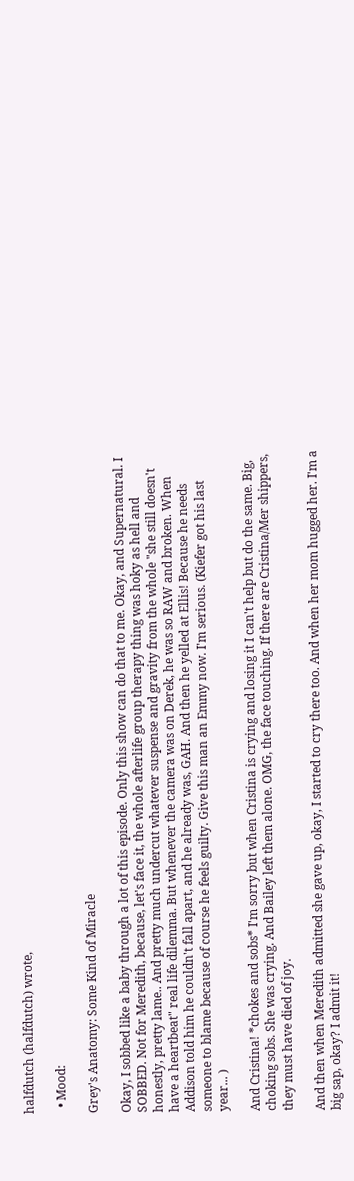halfdutch (halfdutch) wrote,

  • Mood:

Grey's Anatomy: Some Kind of Miracle

Okay, I sobbed like a baby through a lot of this episode. Only this show can do that to me. Okay, and Supernatural. I SOBBED. Not for Meredith, because, let's face it, the whole afterlife group therapy thing was hoky as hell and honestly, pretty lame.. And pretty much undercut whatever suspense and gravity from the whole "she still doesn't have a heartbeat" real life dilemma. But whenever the camera was on Derek, he was so RAW and broken. When Addison told him he couldn't fall apart, and he already was, GAH. And then he yelled at Ellis! Because he needs someone to blame because of course he feels guilty. Give this man an Emmy now. I'm serious. (Kiefer got his last year... )

And Cristina! *chokes and sobs* I'm sorry but when Cristina is crying and losing it I can't help but do the same. Big, choking sobs. She was crying. And Bailey left them alone. OMG, the face touching. If there are Cristina/Mer shippers, they must have died of joy.

And then when Meredith admitted she gave up, okay, I started to cry there too. And when her mom hugged her. I'm a big sap, okay? I admit it!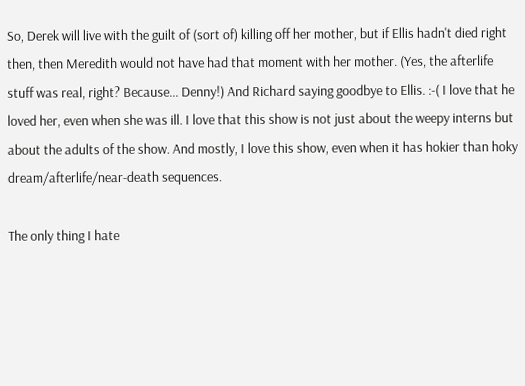So, Derek will live with the guilt of (sort of) killing off her mother, but if Ellis hadn't died right then, then Meredith would not have had that moment with her mother. (Yes, the afterlife stuff was real, right? Because... Denny!) And Richard saying goodbye to Ellis. :-( I love that he loved her, even when she was ill. I love that this show is not just about the weepy interns but about the adults of the show. And mostly, I love this show, even when it has hokier than hoky dream/afterlife/near-death sequences.

The only thing I hate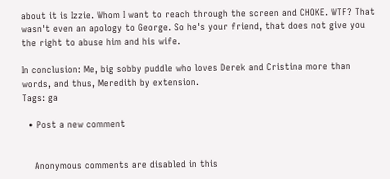about it is Izzie. Whom I want to reach through the screen and CHOKE. WTF? That wasn't even an apology to George. So he's your friend, that does not give you the right to abuse him and his wife.

In conclusion: Me, big sobby puddle who loves Derek and Cristina more than words, and thus, Meredith by extension.
Tags: ga

  • Post a new comment


    Anonymous comments are disabled in this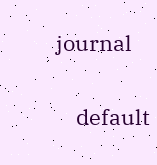journal

    default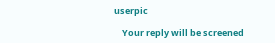userpic

    Your reply will be screened